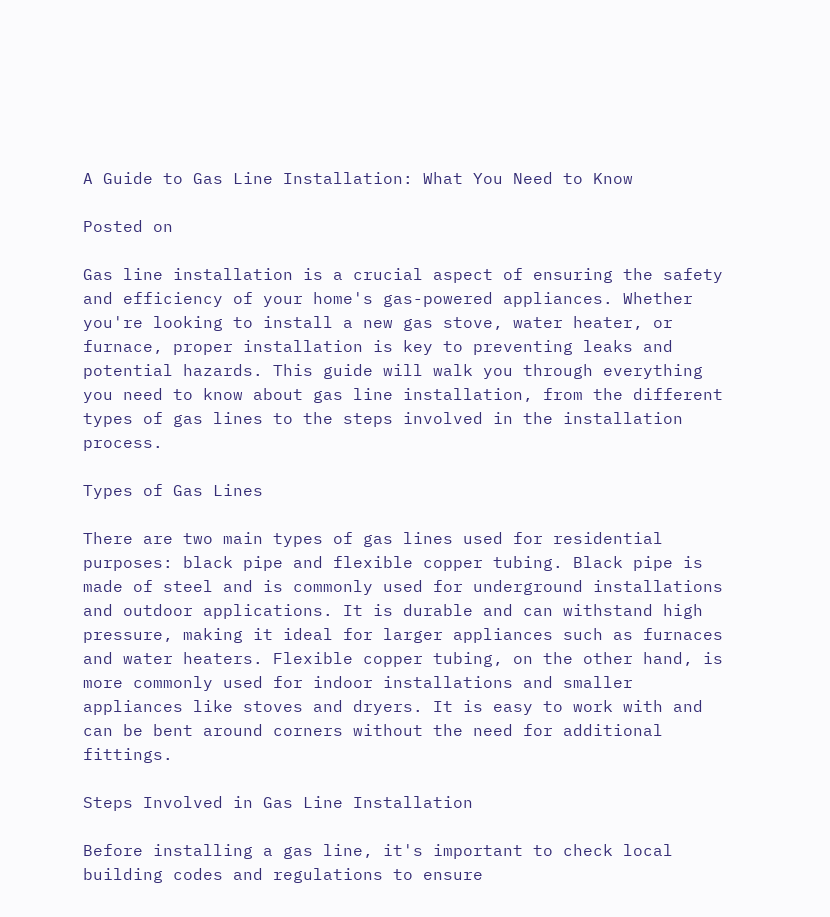A Guide to Gas Line Installation: What You Need to Know

Posted on

Gas line installation is a crucial aspect of ensuring the safety and efficiency of your home's gas-powered appliances. Whether you're looking to install a new gas stove, water heater, or furnace, proper installation is key to preventing leaks and potential hazards. This guide will walk you through everything you need to know about gas line installation, from the different types of gas lines to the steps involved in the installation process.

Types of Gas Lines

There are two main types of gas lines used for residential purposes: black pipe and flexible copper tubing. Black pipe is made of steel and is commonly used for underground installations and outdoor applications. It is durable and can withstand high pressure, making it ideal for larger appliances such as furnaces and water heaters. Flexible copper tubing, on the other hand, is more commonly used for indoor installations and smaller appliances like stoves and dryers. It is easy to work with and can be bent around corners without the need for additional fittings.

Steps Involved in Gas Line Installation

Before installing a gas line, it's important to check local building codes and regulations to ensure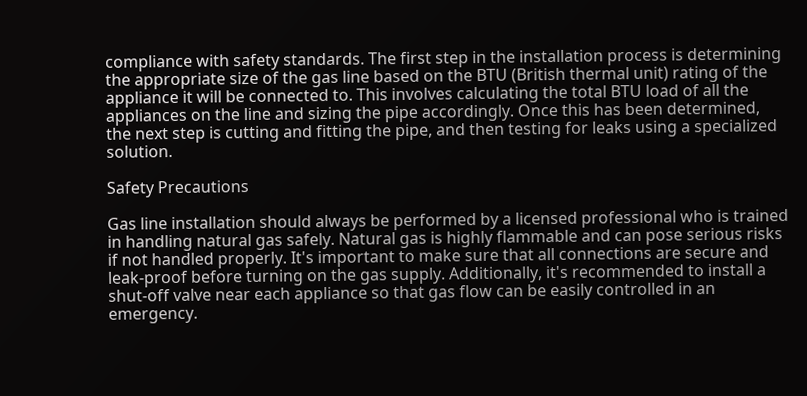compliance with safety standards. The first step in the installation process is determining the appropriate size of the gas line based on the BTU (British thermal unit) rating of the appliance it will be connected to. This involves calculating the total BTU load of all the appliances on the line and sizing the pipe accordingly. Once this has been determined, the next step is cutting and fitting the pipe, and then testing for leaks using a specialized solution.

Safety Precautions

Gas line installation should always be performed by a licensed professional who is trained in handling natural gas safely. Natural gas is highly flammable and can pose serious risks if not handled properly. It's important to make sure that all connections are secure and leak-proof before turning on the gas supply. Additionally, it's recommended to install a shut-off valve near each appliance so that gas flow can be easily controlled in an emergency.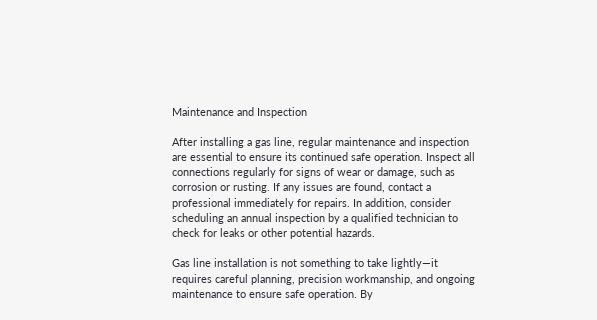Maintenance and Inspection

After installing a gas line, regular maintenance and inspection are essential to ensure its continued safe operation. Inspect all connections regularly for signs of wear or damage, such as corrosion or rusting. If any issues are found, contact a professional immediately for repairs. In addition, consider scheduling an annual inspection by a qualified technician to check for leaks or other potential hazards.

Gas line installation is not something to take lightly—it requires careful planning, precision workmanship, and ongoing maintenance to ensure safe operation. By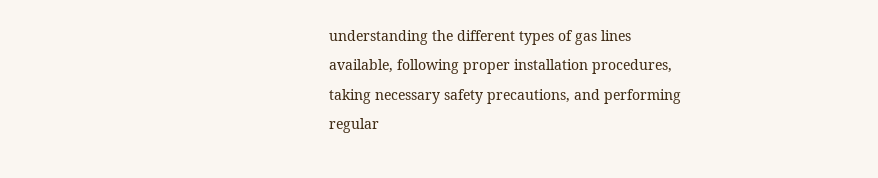understanding the different types of gas lines available, following proper installation procedures, taking necessary safety precautions, and performing regular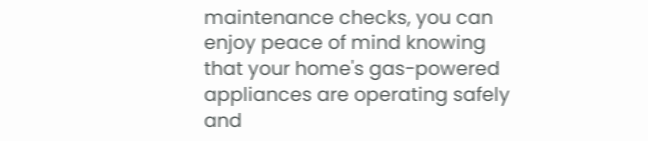maintenance checks, you can enjoy peace of mind knowing that your home's gas-powered appliances are operating safely and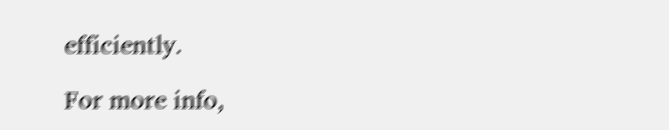efficiently.

For more info,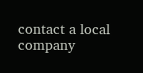contact a local company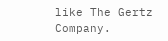like The Gertz Company.